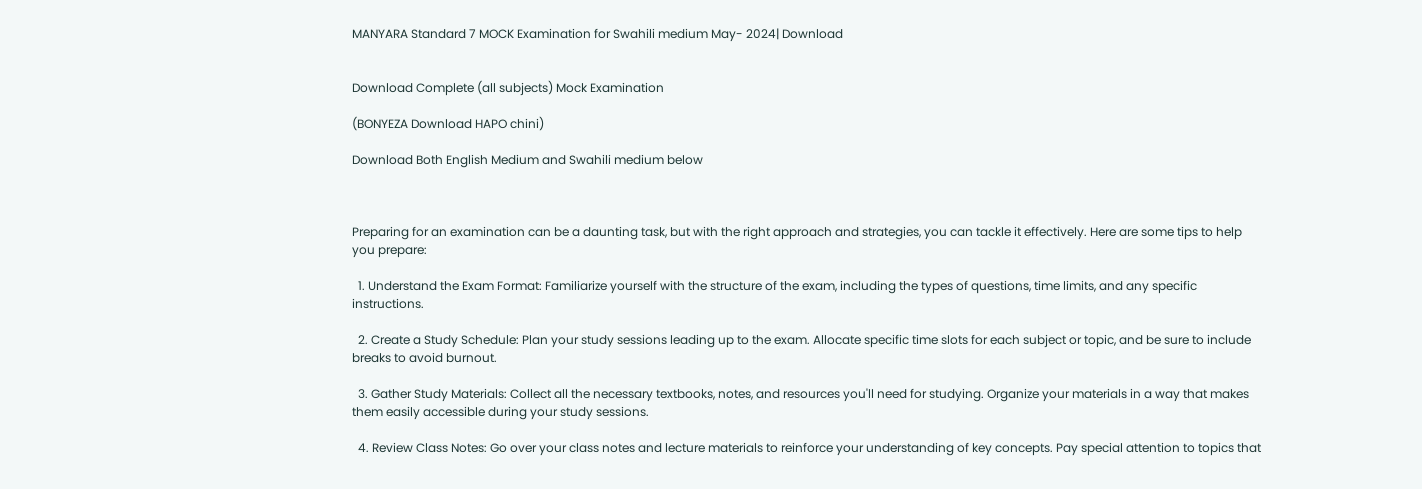MANYARA Standard 7 MOCK Examination for Swahili medium May- 2024| Download


Download Complete (all subjects) Mock Examination

(BONYEZA Download HAPO chini)

Download Both English Medium and Swahili medium below



Preparing for an examination can be a daunting task, but with the right approach and strategies, you can tackle it effectively. Here are some tips to help you prepare:

  1. Understand the Exam Format: Familiarize yourself with the structure of the exam, including the types of questions, time limits, and any specific instructions.

  2. Create a Study Schedule: Plan your study sessions leading up to the exam. Allocate specific time slots for each subject or topic, and be sure to include breaks to avoid burnout.

  3. Gather Study Materials: Collect all the necessary textbooks, notes, and resources you'll need for studying. Organize your materials in a way that makes them easily accessible during your study sessions.

  4. Review Class Notes: Go over your class notes and lecture materials to reinforce your understanding of key concepts. Pay special attention to topics that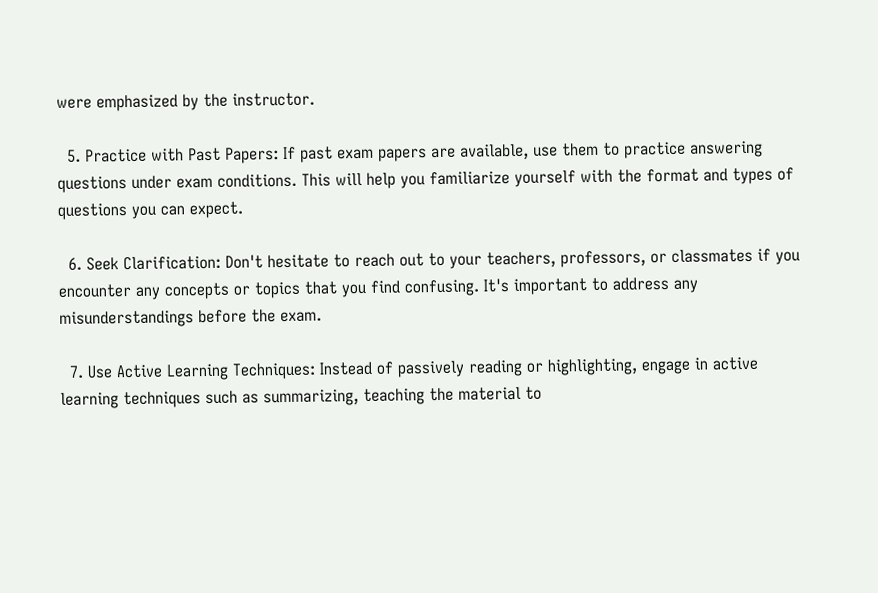were emphasized by the instructor.

  5. Practice with Past Papers: If past exam papers are available, use them to practice answering questions under exam conditions. This will help you familiarize yourself with the format and types of questions you can expect.

  6. Seek Clarification: Don't hesitate to reach out to your teachers, professors, or classmates if you encounter any concepts or topics that you find confusing. It's important to address any misunderstandings before the exam.

  7. Use Active Learning Techniques: Instead of passively reading or highlighting, engage in active learning techniques such as summarizing, teaching the material to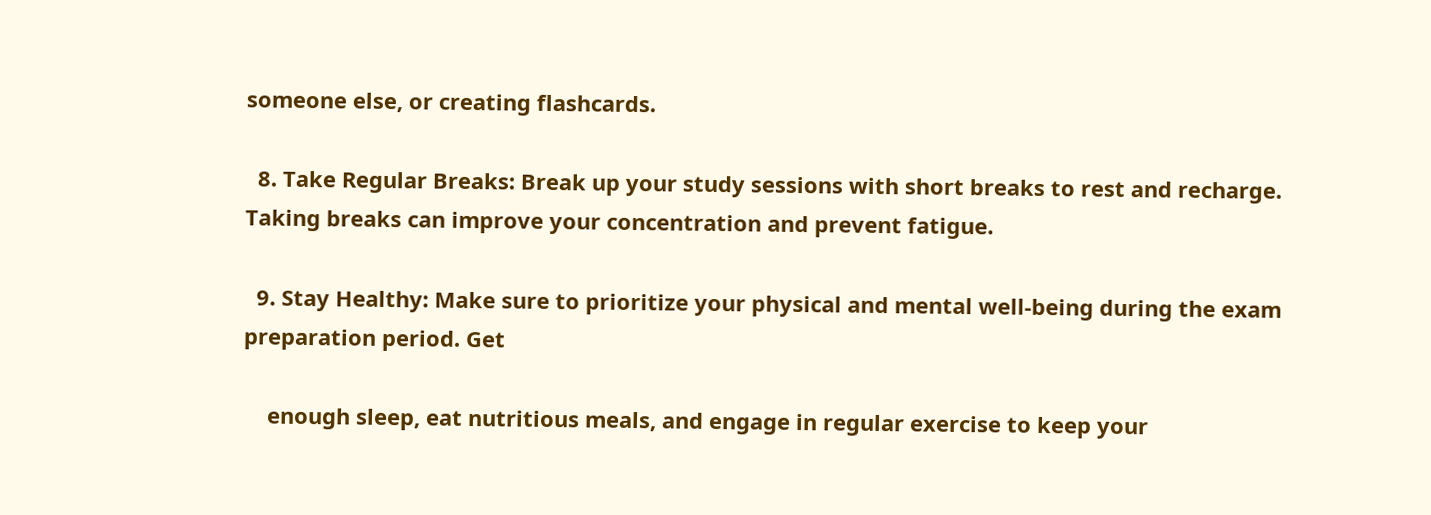someone else, or creating flashcards.

  8. Take Regular Breaks: Break up your study sessions with short breaks to rest and recharge. Taking breaks can improve your concentration and prevent fatigue.

  9. Stay Healthy: Make sure to prioritize your physical and mental well-being during the exam preparation period. Get

    enough sleep, eat nutritious meals, and engage in regular exercise to keep your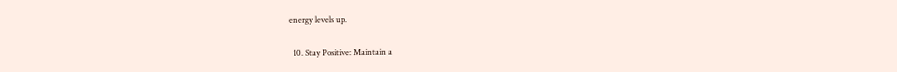energy levels up.


  10. Stay Positive: Maintain a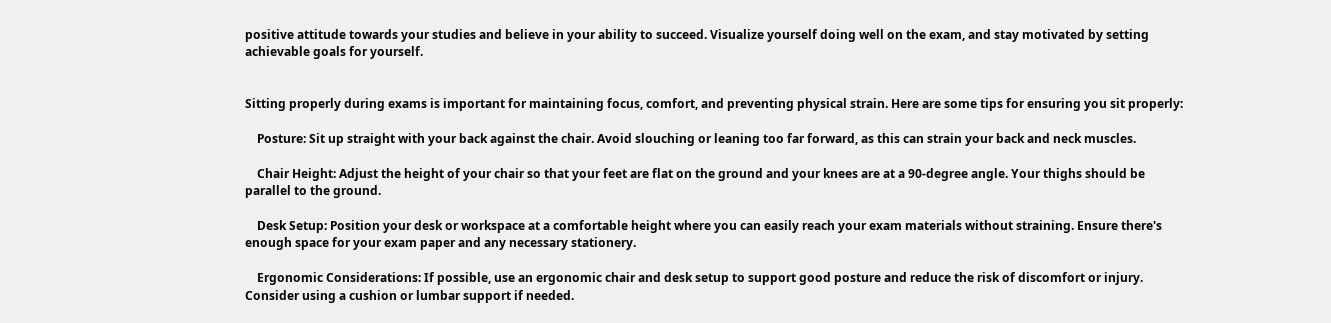positive attitude towards your studies and believe in your ability to succeed. Visualize yourself doing well on the exam, and stay motivated by setting achievable goals for yourself.


Sitting properly during exams is important for maintaining focus, comfort, and preventing physical strain. Here are some tips for ensuring you sit properly:

    Posture: Sit up straight with your back against the chair. Avoid slouching or leaning too far forward, as this can strain your back and neck muscles.

    Chair Height: Adjust the height of your chair so that your feet are flat on the ground and your knees are at a 90-degree angle. Your thighs should be parallel to the ground.

    Desk Setup: Position your desk or workspace at a comfortable height where you can easily reach your exam materials without straining. Ensure there's enough space for your exam paper and any necessary stationery.

    Ergonomic Considerations: If possible, use an ergonomic chair and desk setup to support good posture and reduce the risk of discomfort or injury. Consider using a cushion or lumbar support if needed.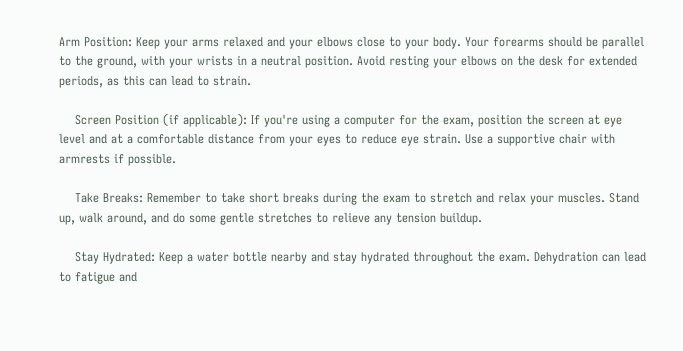Arm Position: Keep your arms relaxed and your elbows close to your body. Your forearms should be parallel to the ground, with your wrists in a neutral position. Avoid resting your elbows on the desk for extended periods, as this can lead to strain.

    Screen Position (if applicable): If you're using a computer for the exam, position the screen at eye level and at a comfortable distance from your eyes to reduce eye strain. Use a supportive chair with armrests if possible.

    Take Breaks: Remember to take short breaks during the exam to stretch and relax your muscles. Stand up, walk around, and do some gentle stretches to relieve any tension buildup.

    Stay Hydrated: Keep a water bottle nearby and stay hydrated throughout the exam. Dehydration can lead to fatigue and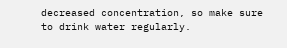decreased concentration, so make sure to drink water regularly.